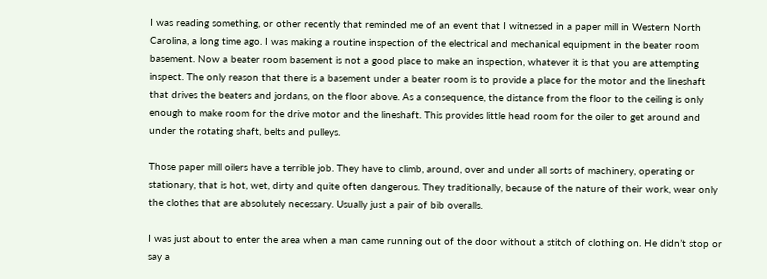I was reading something, or other recently that reminded me of an event that I witnessed in a paper mill in Western North Carolina, a long time ago. I was making a routine inspection of the electrical and mechanical equipment in the beater room basement. Now a beater room basement is not a good place to make an inspection, whatever it is that you are attempting inspect. The only reason that there is a basement under a beater room is to provide a place for the motor and the lineshaft that drives the beaters and jordans, on the floor above. As a consequence, the distance from the floor to the ceiling is only enough to make room for the drive motor and the lineshaft. This provides little head room for the oiler to get around and under the rotating shaft, belts and pulleys.

Those paper mill oilers have a terrible job. They have to climb, around, over and under all sorts of machinery, operating or stationary, that is hot, wet, dirty and quite often dangerous. They traditionally, because of the nature of their work, wear only the clothes that are absolutely necessary. Usually just a pair of bib overalls.

I was just about to enter the area when a man came running out of the door without a stitch of clothing on. He didn’t stop or say a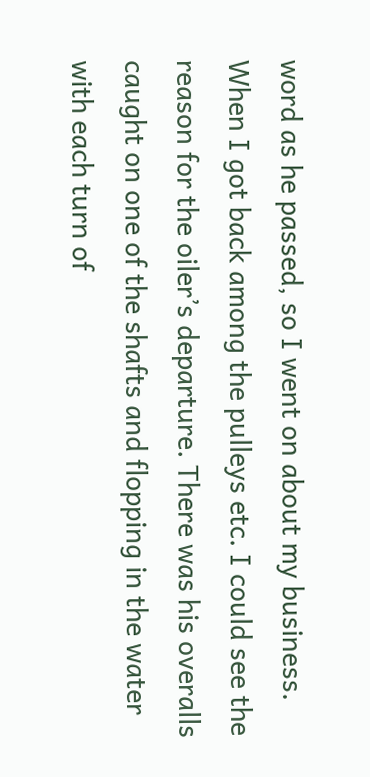word as he passed, so I went on about my business. When I got back among the pulleys etc. I could see the reason for the oiler’s departure. There was his overalls caught on one of the shafts and flopping in the water with each turn of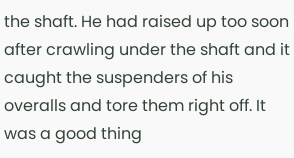the shaft. He had raised up too soon after crawling under the shaft and it caught the suspenders of his overalls and tore them right off. It was a good thing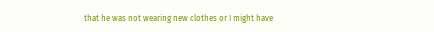that he was not wearing new clothes or I might have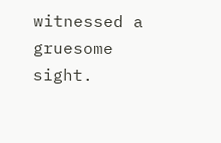witnessed a gruesome sight.